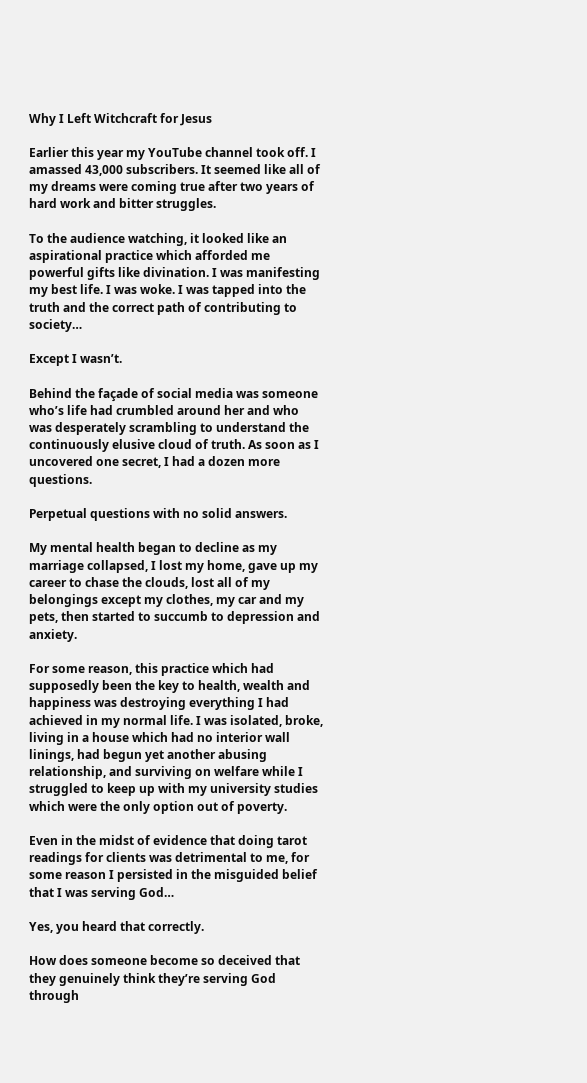Why I Left Witchcraft for Jesus

Earlier this year my YouTube channel took off. I amassed 43,000 subscribers. It seemed like all of my dreams were coming true after two years of hard work and bitter struggles.

To the audience watching, it looked like an aspirational practice which afforded me powerful gifts like divination. I was manifesting my best life. I was woke. I was tapped into the truth and the correct path of contributing to society…

Except I wasn’t.

Behind the façade of social media was someone who’s life had crumbled around her and who was desperately scrambling to understand the continuously elusive cloud of truth. As soon as I uncovered one secret, I had a dozen more questions.

Perpetual questions with no solid answers.

My mental health began to decline as my marriage collapsed, I lost my home, gave up my career to chase the clouds, lost all of my belongings except my clothes, my car and my pets, then started to succumb to depression and anxiety.

For some reason, this practice which had supposedly been the key to health, wealth and happiness was destroying everything I had achieved in my normal life. I was isolated, broke, living in a house which had no interior wall linings, had begun yet another abusing relationship, and surviving on welfare while I struggled to keep up with my university studies which were the only option out of poverty.

Even in the midst of evidence that doing tarot readings for clients was detrimental to me, for some reason I persisted in the misguided belief that I was serving God…

Yes, you heard that correctly.

How does someone become so deceived that they genuinely think they’re serving God through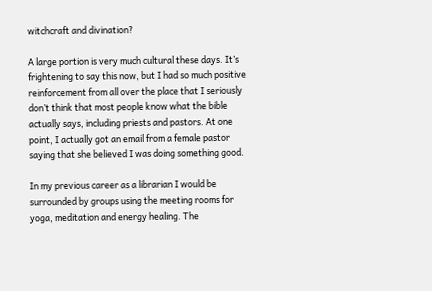witchcraft and divination?

A large portion is very much cultural these days. It’s frightening to say this now, but I had so much positive reinforcement from all over the place that I seriously don’t think that most people know what the bible actually says, including priests and pastors. At one point, I actually got an email from a female pastor saying that she believed I was doing something good.

In my previous career as a librarian I would be surrounded by groups using the meeting rooms for yoga, meditation and energy healing. The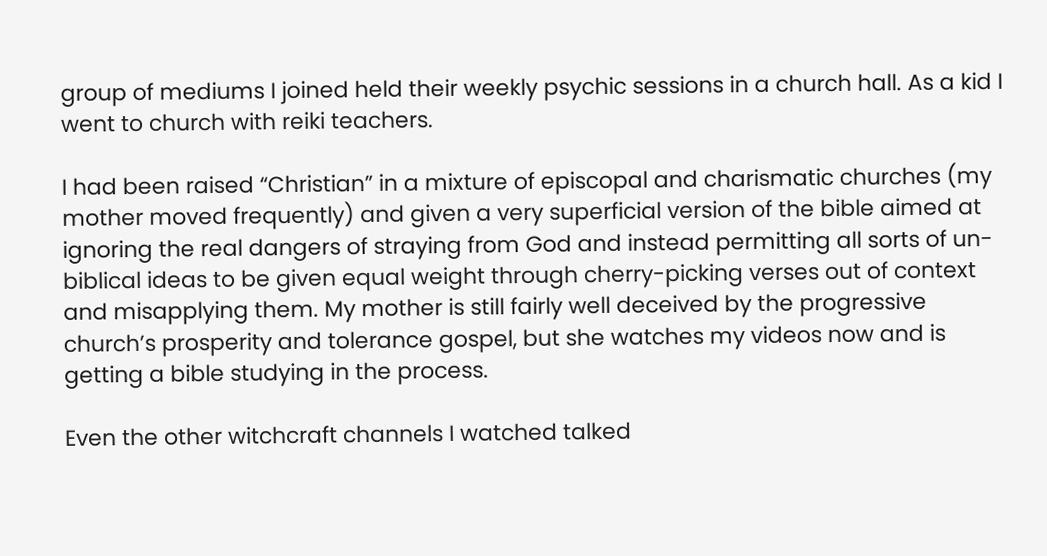group of mediums I joined held their weekly psychic sessions in a church hall. As a kid I went to church with reiki teachers.

I had been raised “Christian” in a mixture of episcopal and charismatic churches (my mother moved frequently) and given a very superficial version of the bible aimed at ignoring the real dangers of straying from God and instead permitting all sorts of un-biblical ideas to be given equal weight through cherry-picking verses out of context and misapplying them. My mother is still fairly well deceived by the progressive church’s prosperity and tolerance gospel, but she watches my videos now and is getting a bible studying in the process.

Even the other witchcraft channels I watched talked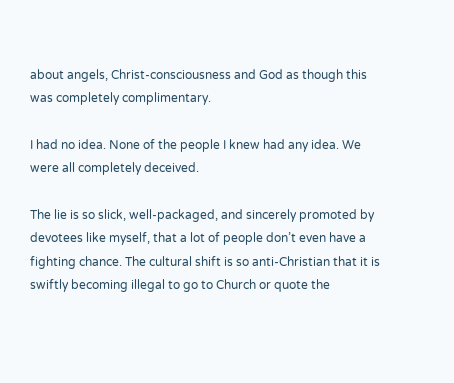about angels, Christ-consciousness and God as though this was completely complimentary.

I had no idea. None of the people I knew had any idea. We were all completely deceived.

The lie is so slick, well-packaged, and sincerely promoted by devotees like myself, that a lot of people don’t even have a fighting chance. The cultural shift is so anti-Christian that it is swiftly becoming illegal to go to Church or quote the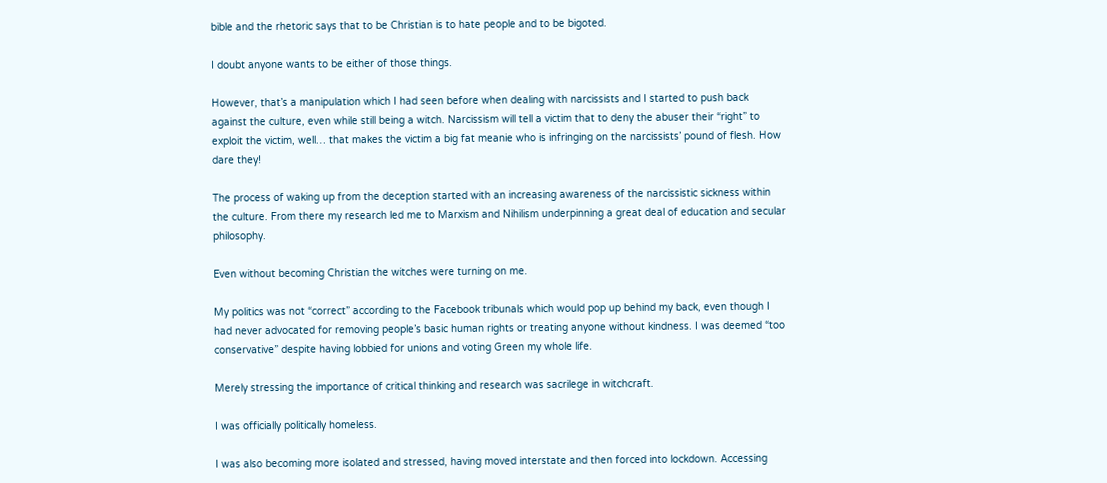bible and the rhetoric says that to be Christian is to hate people and to be bigoted.

I doubt anyone wants to be either of those things.

However, that’s a manipulation which I had seen before when dealing with narcissists and I started to push back against the culture, even while still being a witch. Narcissism will tell a victim that to deny the abuser their “right” to exploit the victim, well… that makes the victim a big fat meanie who is infringing on the narcissists’ pound of flesh. How dare they!

The process of waking up from the deception started with an increasing awareness of the narcissistic sickness within the culture. From there my research led me to Marxism and Nihilism underpinning a great deal of education and secular philosophy.

Even without becoming Christian the witches were turning on me.

My politics was not “correct” according to the Facebook tribunals which would pop up behind my back, even though I had never advocated for removing people’s basic human rights or treating anyone without kindness. I was deemed “too conservative” despite having lobbied for unions and voting Green my whole life.

Merely stressing the importance of critical thinking and research was sacrilege in witchcraft.

I was officially politically homeless.

I was also becoming more isolated and stressed, having moved interstate and then forced into lockdown. Accessing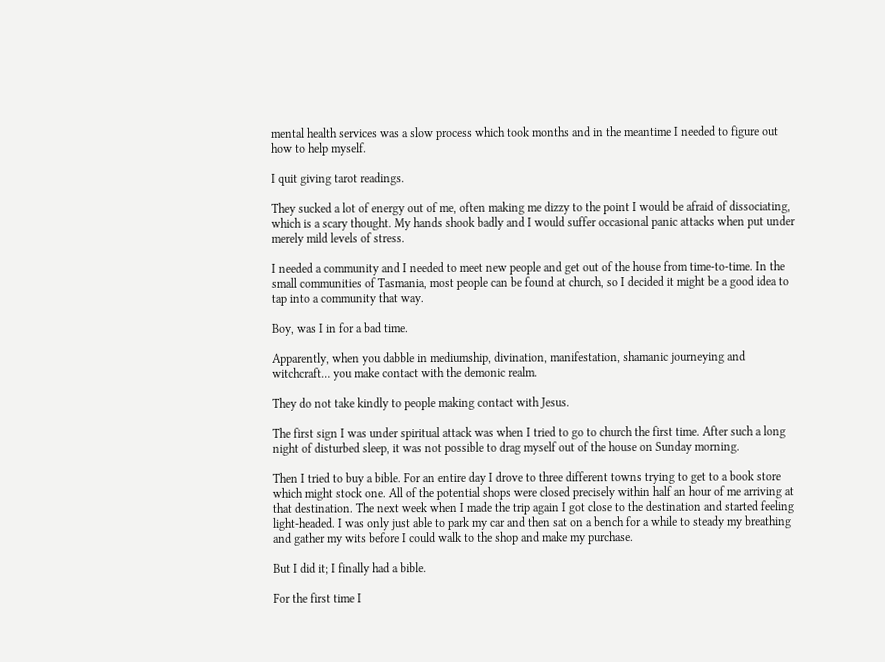mental health services was a slow process which took months and in the meantime I needed to figure out how to help myself.

I quit giving tarot readings.

They sucked a lot of energy out of me, often making me dizzy to the point I would be afraid of dissociating, which is a scary thought. My hands shook badly and I would suffer occasional panic attacks when put under merely mild levels of stress.

I needed a community and I needed to meet new people and get out of the house from time-to-time. In the small communities of Tasmania, most people can be found at church, so I decided it might be a good idea to tap into a community that way.

Boy, was I in for a bad time.

Apparently, when you dabble in mediumship, divination, manifestation, shamanic journeying and witchcraft… you make contact with the demonic realm.

They do not take kindly to people making contact with Jesus.

The first sign I was under spiritual attack was when I tried to go to church the first time. After such a long night of disturbed sleep, it was not possible to drag myself out of the house on Sunday morning.

Then I tried to buy a bible. For an entire day I drove to three different towns trying to get to a book store which might stock one. All of the potential shops were closed precisely within half an hour of me arriving at that destination. The next week when I made the trip again I got close to the destination and started feeling light-headed. I was only just able to park my car and then sat on a bench for a while to steady my breathing and gather my wits before I could walk to the shop and make my purchase.

But I did it; I finally had a bible.

For the first time I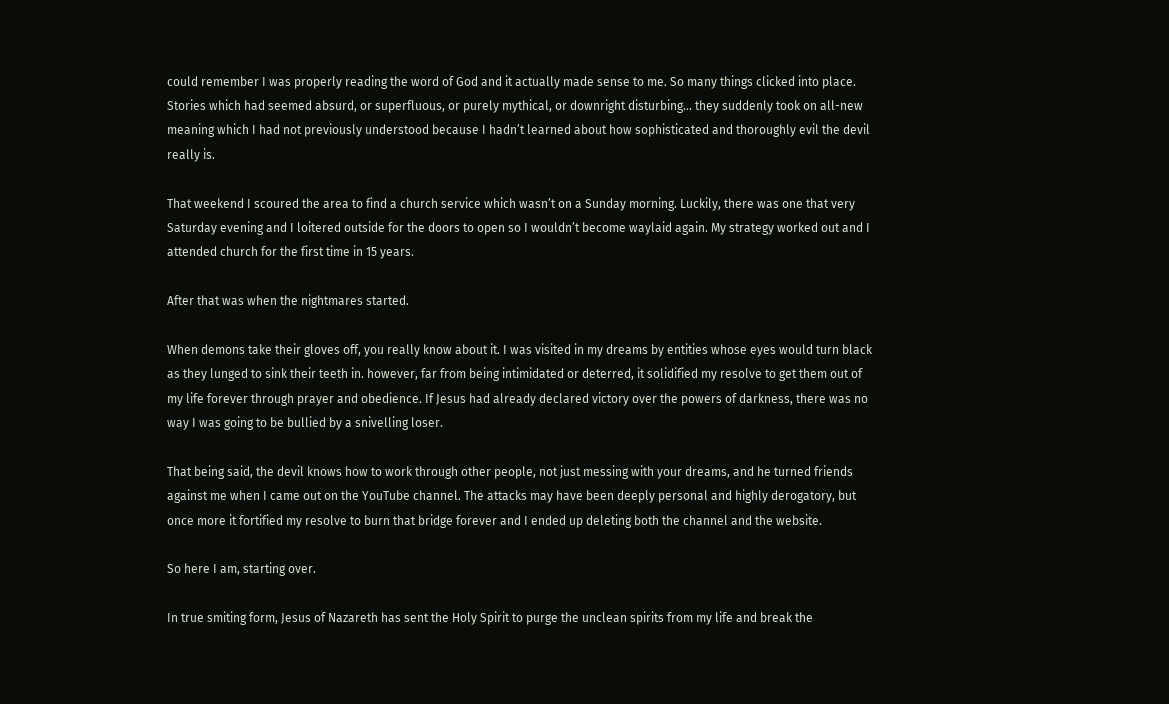could remember I was properly reading the word of God and it actually made sense to me. So many things clicked into place. Stories which had seemed absurd, or superfluous, or purely mythical, or downright disturbing… they suddenly took on all-new meaning which I had not previously understood because I hadn’t learned about how sophisticated and thoroughly evil the devil really is.

That weekend I scoured the area to find a church service which wasn’t on a Sunday morning. Luckily, there was one that very Saturday evening and I loitered outside for the doors to open so I wouldn’t become waylaid again. My strategy worked out and I attended church for the first time in 15 years.

After that was when the nightmares started.

When demons take their gloves off, you really know about it. I was visited in my dreams by entities whose eyes would turn black as they lunged to sink their teeth in. however, far from being intimidated or deterred, it solidified my resolve to get them out of my life forever through prayer and obedience. If Jesus had already declared victory over the powers of darkness, there was no way I was going to be bullied by a snivelling loser.

That being said, the devil knows how to work through other people, not just messing with your dreams, and he turned friends against me when I came out on the YouTube channel. The attacks may have been deeply personal and highly derogatory, but once more it fortified my resolve to burn that bridge forever and I ended up deleting both the channel and the website.

So here I am, starting over.

In true smiting form, Jesus of Nazareth has sent the Holy Spirit to purge the unclean spirits from my life and break the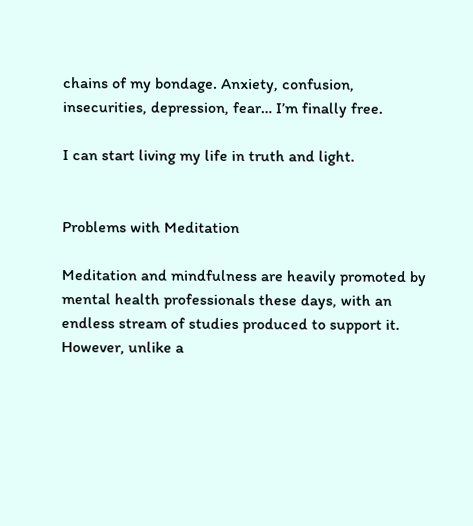chains of my bondage. Anxiety, confusion, insecurities, depression, fear… I’m finally free.

I can start living my life in truth and light.


Problems with Meditation

Meditation and mindfulness are heavily promoted by mental health professionals these days, with an endless stream of studies produced to support it. However, unlike a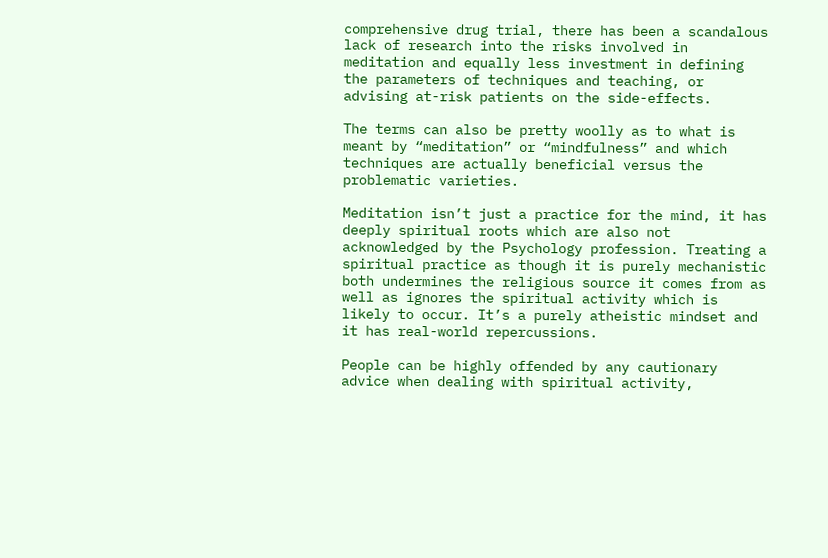comprehensive drug trial, there has been a scandalous lack of research into the risks involved in meditation and equally less investment in defining the parameters of techniques and teaching, or advising at-risk patients on the side-effects.

The terms can also be pretty woolly as to what is meant by “meditation” or “mindfulness” and which techniques are actually beneficial versus the problematic varieties.

Meditation isn’t just a practice for the mind, it has deeply spiritual roots which are also not acknowledged by the Psychology profession. Treating a spiritual practice as though it is purely mechanistic both undermines the religious source it comes from as well as ignores the spiritual activity which is likely to occur. It’s a purely atheistic mindset and it has real-world repercussions.

People can be highly offended by any cautionary advice when dealing with spiritual activity,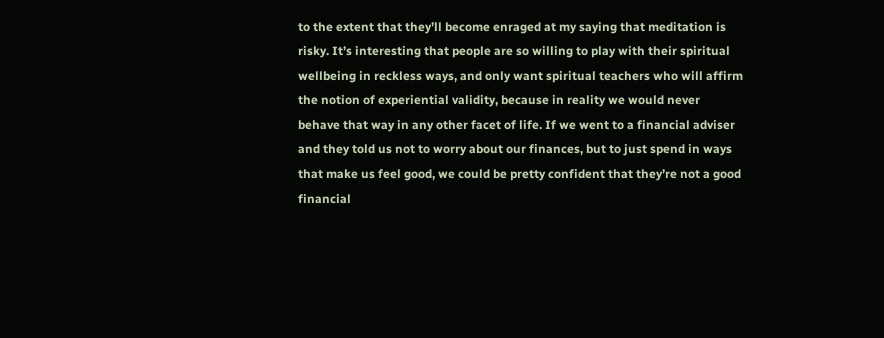to the extent that they’ll become enraged at my saying that meditation is risky. It’s interesting that people are so willing to play with their spiritual wellbeing in reckless ways, and only want spiritual teachers who will affirm the notion of experiential validity, because in reality we would never behave that way in any other facet of life. If we went to a financial adviser and they told us not to worry about our finances, but to just spend in ways that make us feel good, we could be pretty confident that they’re not a good financial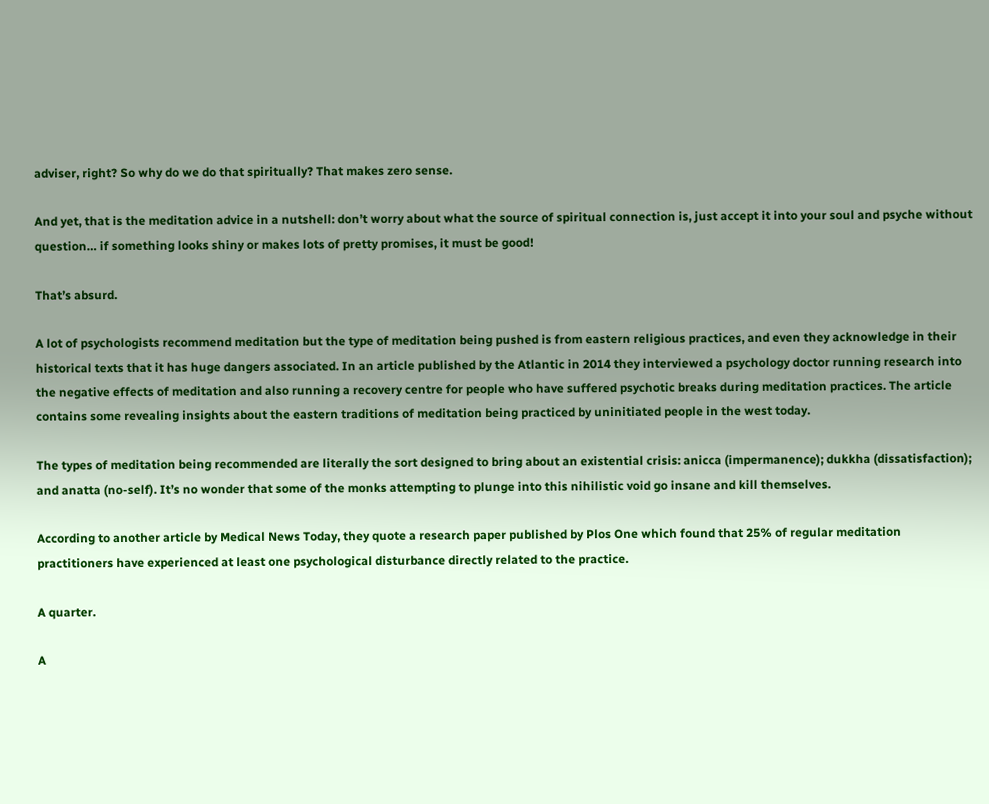adviser, right? So why do we do that spiritually? That makes zero sense.

And yet, that is the meditation advice in a nutshell: don’t worry about what the source of spiritual connection is, just accept it into your soul and psyche without question… if something looks shiny or makes lots of pretty promises, it must be good!

That’s absurd.

A lot of psychologists recommend meditation but the type of meditation being pushed is from eastern religious practices, and even they acknowledge in their historical texts that it has huge dangers associated. In an article published by the Atlantic in 2014 they interviewed a psychology doctor running research into the negative effects of meditation and also running a recovery centre for people who have suffered psychotic breaks during meditation practices. The article contains some revealing insights about the eastern traditions of meditation being practiced by uninitiated people in the west today.

The types of meditation being recommended are literally the sort designed to bring about an existential crisis: anicca (impermanence); dukkha (dissatisfaction); and anatta (no-self). It’s no wonder that some of the monks attempting to plunge into this nihilistic void go insane and kill themselves.

According to another article by Medical News Today, they quote a research paper published by Plos One which found that 25% of regular meditation practitioners have experienced at least one psychological disturbance directly related to the practice.

A quarter.

A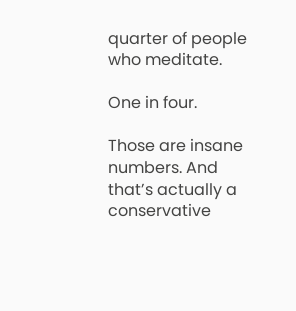quarter of people who meditate.

One in four.

Those are insane numbers. And that’s actually a conservative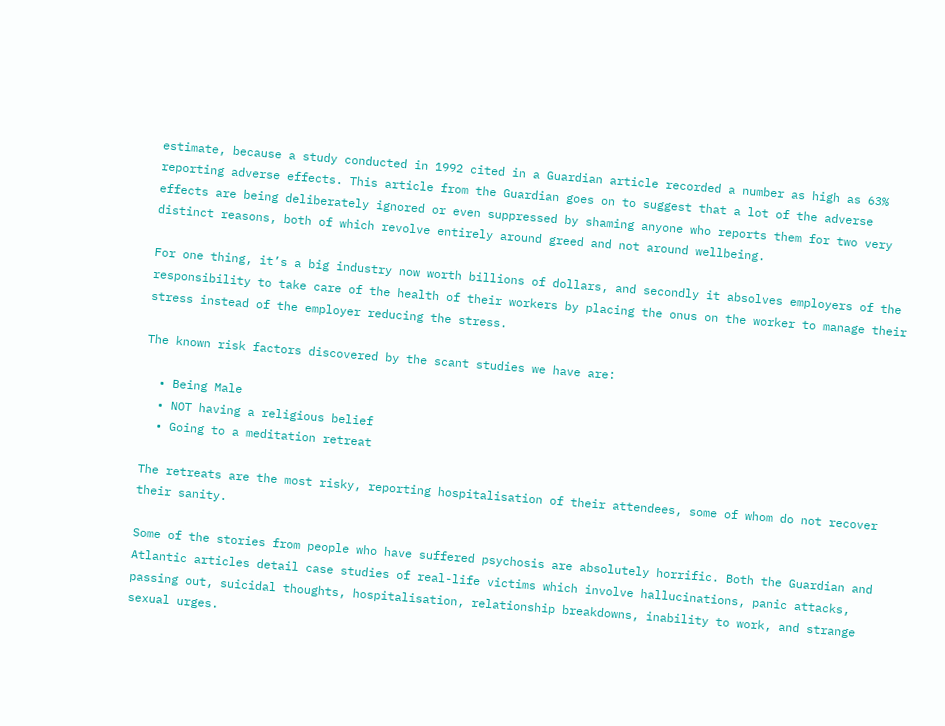estimate, because a study conducted in 1992 cited in a Guardian article recorded a number as high as 63% reporting adverse effects. This article from the Guardian goes on to suggest that a lot of the adverse effects are being deliberately ignored or even suppressed by shaming anyone who reports them for two very distinct reasons, both of which revolve entirely around greed and not around wellbeing.

For one thing, it’s a big industry now worth billions of dollars, and secondly it absolves employers of the responsibility to take care of the health of their workers by placing the onus on the worker to manage their stress instead of the employer reducing the stress.

The known risk factors discovered by the scant studies we have are:

  • Being Male
  • NOT having a religious belief
  • Going to a meditation retreat

The retreats are the most risky, reporting hospitalisation of their attendees, some of whom do not recover their sanity.

Some of the stories from people who have suffered psychosis are absolutely horrific. Both the Guardian and Atlantic articles detail case studies of real-life victims which involve hallucinations, panic attacks, passing out, suicidal thoughts, hospitalisation, relationship breakdowns, inability to work, and strange sexual urges.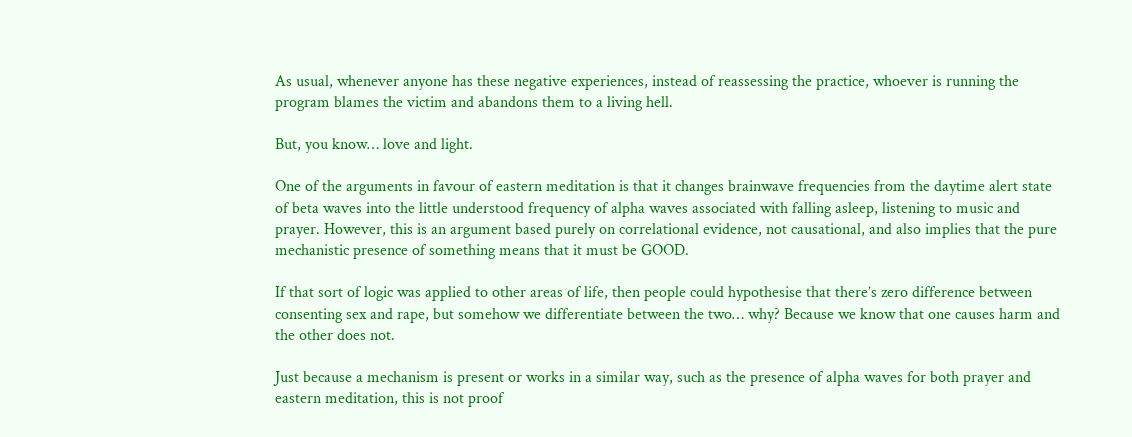As usual, whenever anyone has these negative experiences, instead of reassessing the practice, whoever is running the program blames the victim and abandons them to a living hell.

But, you know… love and light.

One of the arguments in favour of eastern meditation is that it changes brainwave frequencies from the daytime alert state of beta waves into the little understood frequency of alpha waves associated with falling asleep, listening to music and prayer. However, this is an argument based purely on correlational evidence, not causational, and also implies that the pure mechanistic presence of something means that it must be GOOD.

If that sort of logic was applied to other areas of life, then people could hypothesise that there’s zero difference between consenting sex and rape, but somehow we differentiate between the two… why? Because we know that one causes harm and the other does not.

Just because a mechanism is present or works in a similar way, such as the presence of alpha waves for both prayer and eastern meditation, this is not proof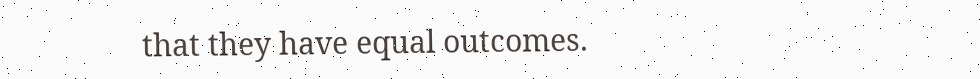that they have equal outcomes.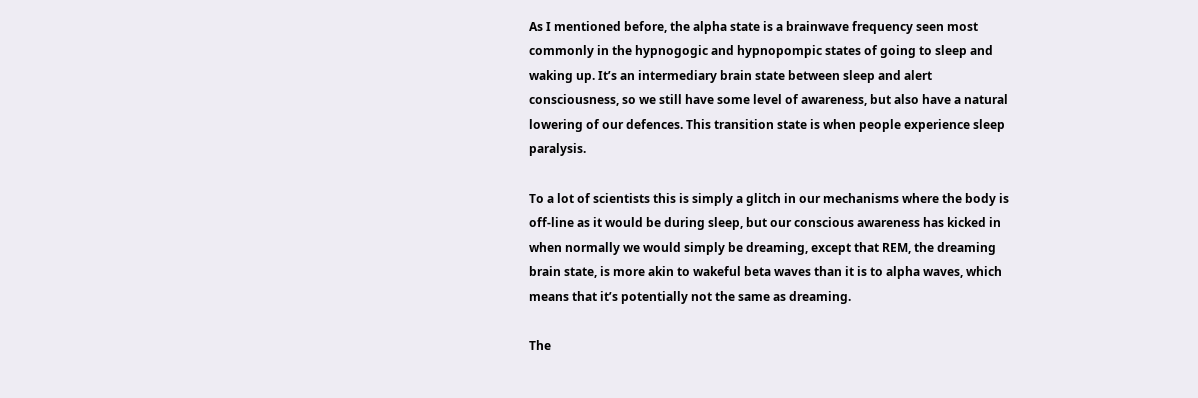As I mentioned before, the alpha state is a brainwave frequency seen most commonly in the hypnogogic and hypnopompic states of going to sleep and waking up. It’s an intermediary brain state between sleep and alert consciousness, so we still have some level of awareness, but also have a natural lowering of our defences. This transition state is when people experience sleep paralysis.

To a lot of scientists this is simply a glitch in our mechanisms where the body is off-line as it would be during sleep, but our conscious awareness has kicked in when normally we would simply be dreaming, except that REM, the dreaming brain state, is more akin to wakeful beta waves than it is to alpha waves, which means that it’s potentially not the same as dreaming.

The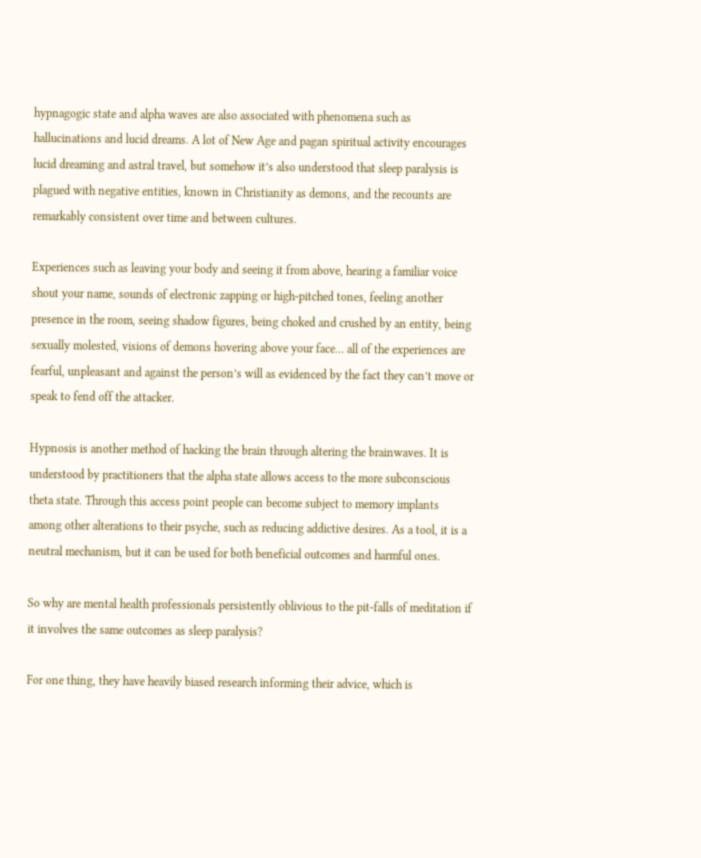hypnagogic state and alpha waves are also associated with phenomena such as hallucinations and lucid dreams. A lot of New Age and pagan spiritual activity encourages lucid dreaming and astral travel, but somehow it’s also understood that sleep paralysis is plagued with negative entities, known in Christianity as demons, and the recounts are remarkably consistent over time and between cultures.

Experiences such as leaving your body and seeing it from above, hearing a familiar voice shout your name, sounds of electronic zapping or high-pitched tones, feeling another presence in the room, seeing shadow figures, being choked and crushed by an entity, being sexually molested, visions of demons hovering above your face… all of the experiences are fearful, unpleasant and against the person’s will as evidenced by the fact they can’t move or speak to fend off the attacker.

Hypnosis is another method of hacking the brain through altering the brainwaves. It is understood by practitioners that the alpha state allows access to the more subconscious theta state. Through this access point people can become subject to memory implants among other alterations to their psyche, such as reducing addictive desires. As a tool, it is a neutral mechanism, but it can be used for both beneficial outcomes and harmful ones.

So why are mental health professionals persistently oblivious to the pit-falls of meditation if it involves the same outcomes as sleep paralysis?

For one thing, they have heavily biased research informing their advice, which is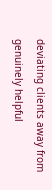deviating clients away from genuinely helpful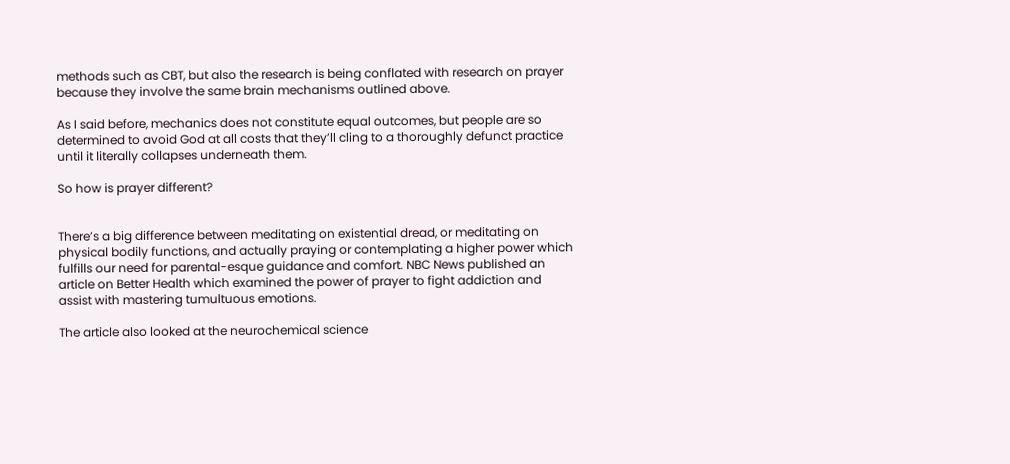methods such as CBT, but also the research is being conflated with research on prayer because they involve the same brain mechanisms outlined above.

As I said before, mechanics does not constitute equal outcomes, but people are so determined to avoid God at all costs that they’ll cling to a thoroughly defunct practice until it literally collapses underneath them.

So how is prayer different?


There’s a big difference between meditating on existential dread, or meditating on physical bodily functions, and actually praying or contemplating a higher power which fulfills our need for parental-esque guidance and comfort. NBC News published an article on Better Health which examined the power of prayer to fight addiction and assist with mastering tumultuous emotions.

The article also looked at the neurochemical science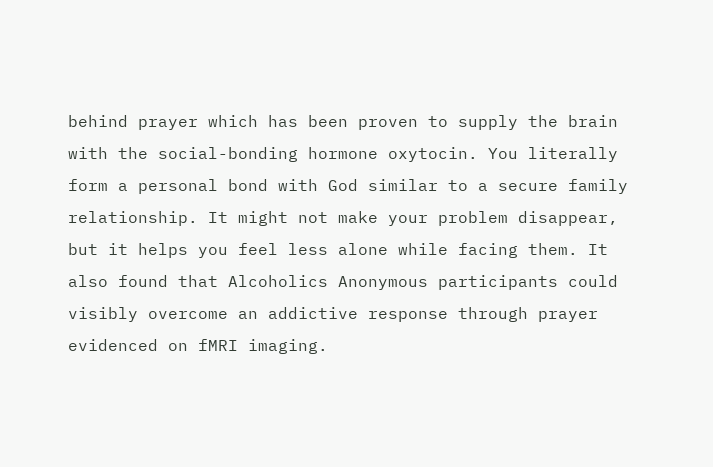behind prayer which has been proven to supply the brain with the social-bonding hormone oxytocin. You literally form a personal bond with God similar to a secure family relationship. It might not make your problem disappear, but it helps you feel less alone while facing them. It also found that Alcoholics Anonymous participants could visibly overcome an addictive response through prayer evidenced on fMRI imaging.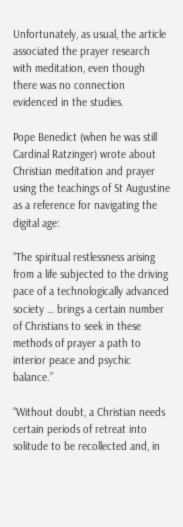Unfortunately, as usual, the article associated the prayer research with meditation, even though there was no connection evidenced in the studies.

Pope Benedict (when he was still Cardinal Ratzinger) wrote about Christian meditation and prayer using the teachings of St Augustine as a reference for navigating the digital age:

“The spiritual restlessness arising from a life subjected to the driving pace of a technologically advanced society … brings a certain number of Christians to seek in these methods of prayer a path to interior peace and psychic balance.”

“Without doubt, a Christian needs certain periods of retreat into solitude to be recollected and, in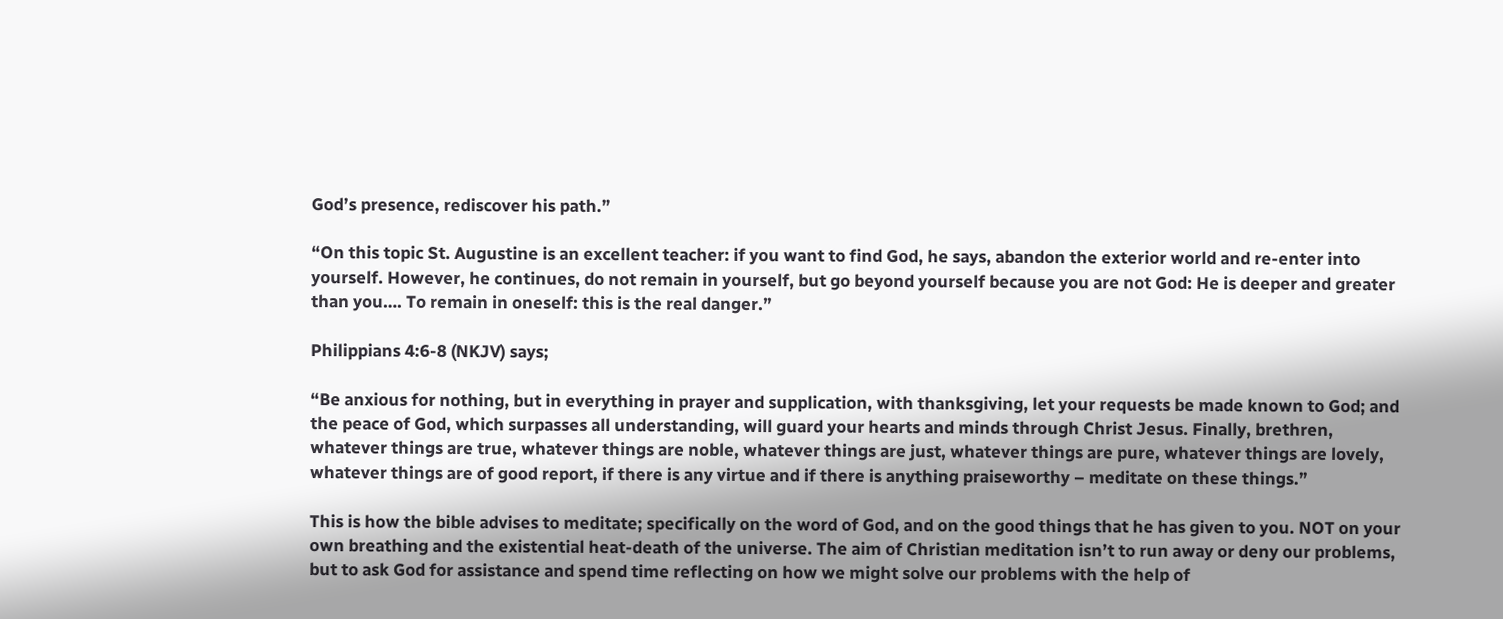God’s presence, rediscover his path.”

“On this topic St. Augustine is an excellent teacher: if you want to find God, he says, abandon the exterior world and re-enter into yourself. However, he continues, do not remain in yourself, but go beyond yourself because you are not God: He is deeper and greater than you…. To remain in oneself: this is the real danger.”

Philippians 4:6-8 (NKJV) says;

“Be anxious for nothing, but in everything in prayer and supplication, with thanksgiving, let your requests be made known to God; and the peace of God, which surpasses all understanding, will guard your hearts and minds through Christ Jesus. Finally, brethren, whatever things are true, whatever things are noble, whatever things are just, whatever things are pure, whatever things are lovely, whatever things are of good report, if there is any virtue and if there is anything praiseworthy – meditate on these things.”

This is how the bible advises to meditate; specifically on the word of God, and on the good things that he has given to you. NOT on your own breathing and the existential heat-death of the universe. The aim of Christian meditation isn’t to run away or deny our problems, but to ask God for assistance and spend time reflecting on how we might solve our problems with the help of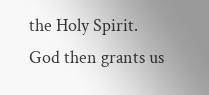the Holy Spirit. God then grants us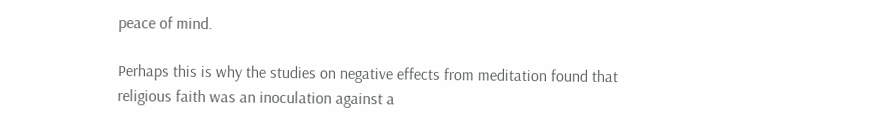peace of mind.

Perhaps this is why the studies on negative effects from meditation found that religious faith was an inoculation against a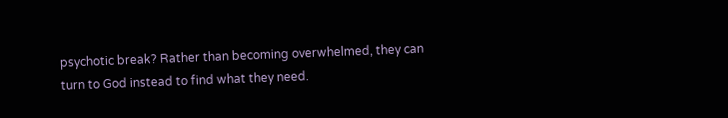psychotic break? Rather than becoming overwhelmed, they can turn to God instead to find what they need.